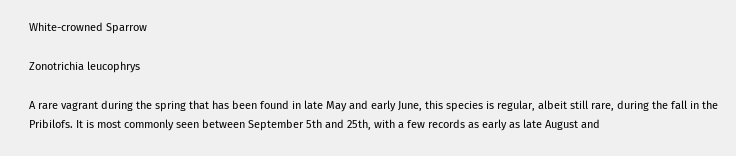White-crowned Sparrow

Zonotrichia leucophrys

A rare vagrant during the spring that has been found in late May and early June, this species is regular, albeit still rare, during the fall in the Pribilofs. It is most commonly seen between September 5th and 25th, with a few records as early as late August and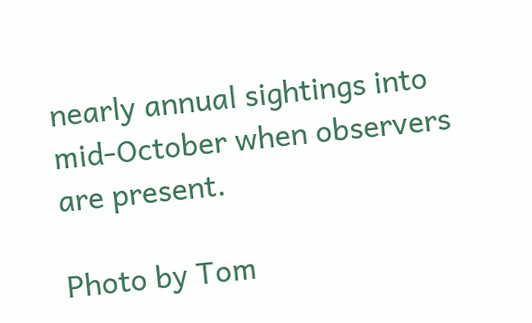nearly annual sightings into mid-October when observers are present.

Photo by Tom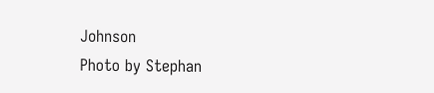Johnson
Photo by Stephan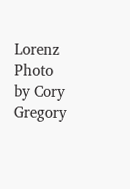Lorenz
Photo by Cory Gregory